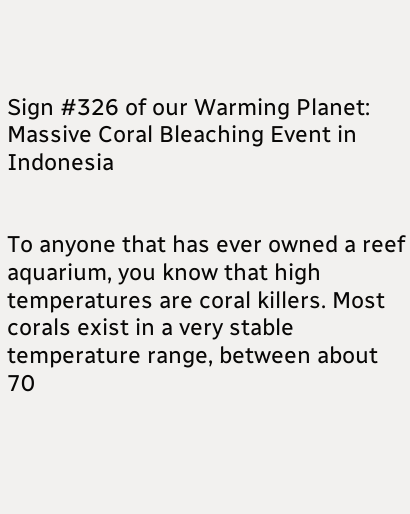Sign #326 of our Warming Planet: Massive Coral Bleaching Event in Indonesia


To anyone that has ever owned a reef aquarium, you know that high temperatures are coral killers. Most corals exist in a very stable temperature range, between about 70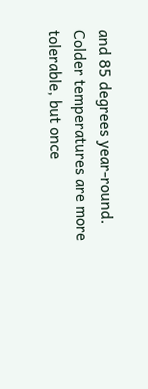and 85 degrees year-round. Colder temperatures are more tolerable, but once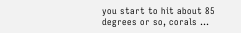you start to hit about 85 degrees or so, corals …